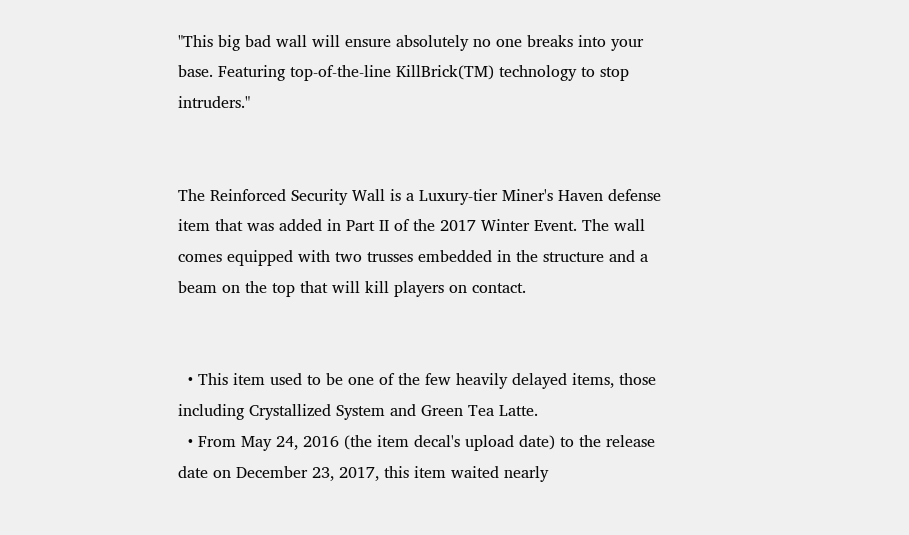"This big bad wall will ensure absolutely no one breaks into your base. Featuring top-of-the-line KillBrick(TM) technology to stop intruders."


The Reinforced Security Wall is a Luxury-tier Miner's Haven defense item that was added in Part II of the 2017 Winter Event. The wall comes equipped with two trusses embedded in the structure and a beam on the top that will kill players on contact.


  • This item used to be one of the few heavily delayed items, those including Crystallized System and Green Tea Latte.
  • From May 24, 2016 (the item decal's upload date) to the release date on December 23, 2017, this item waited nearly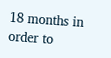18 months in order to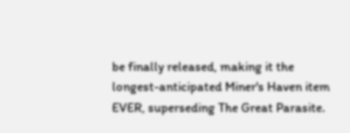be finally released, making it the longest-anticipated Miner's Haven item EVER, superseding The Great Parasite.